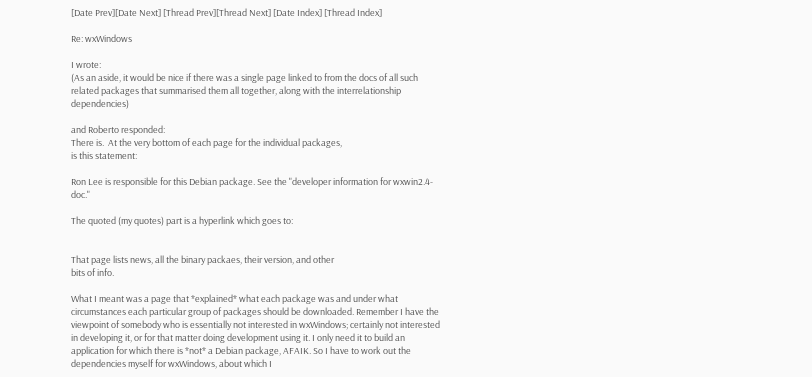[Date Prev][Date Next] [Thread Prev][Thread Next] [Date Index] [Thread Index]

Re: wxWindows

I wrote:
(As an aside, it would be nice if there was a single page linked to from the docs of all such related packages that summarised them all together, along with the interrelationship dependencies)

and Roberto responded:
There is.  At the very bottom of each page for the individual packages,
is this statement:

Ron Lee is responsible for this Debian package. See the "developer information for wxwin2.4-doc."

The quoted (my quotes) part is a hyperlink which goes to:


That page lists news, all the binary packaes, their version, and other
bits of info.

What I meant was a page that *explained* what each package was and under what circumstances each particular group of packages should be downloaded. Remember I have the viewpoint of somebody who is essentially not interested in wxWindows; certainly not interested in developing it, or for that matter doing development using it. I only need it to build an application for which there is *not* a Debian package, AFAIK. So I have to work out the dependencies myself for wxWindows, about which I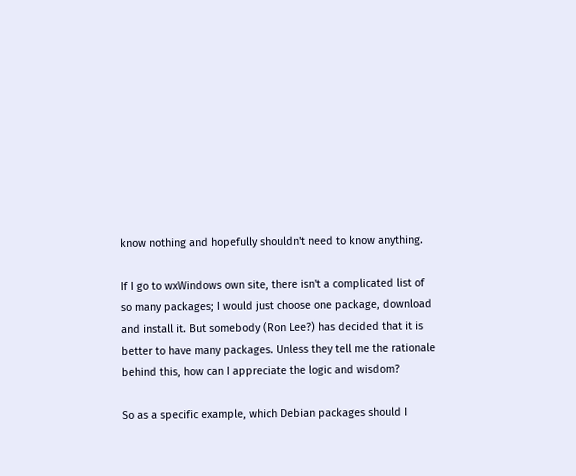know nothing and hopefully shouldn't need to know anything.

If I go to wxWindows own site, there isn't a complicated list of so many packages; I would just choose one package, download and install it. But somebody (Ron Lee?) has decided that it is better to have many packages. Unless they tell me the rationale behind this, how can I appreciate the logic and wisdom?

So as a specific example, which Debian packages should I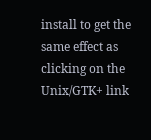install to get the same effect as clicking on the Unix/GTK+ link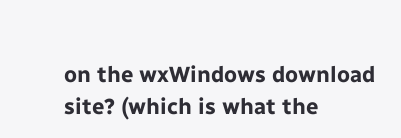on the wxWindows download site? (which is what the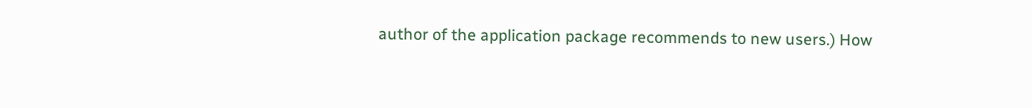author of the application package recommends to new users.) How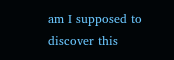am I supposed to discover this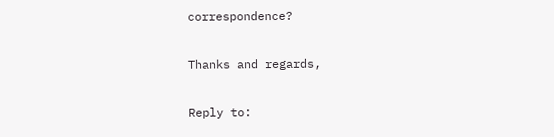correspondence?

Thanks and regards,

Reply to: